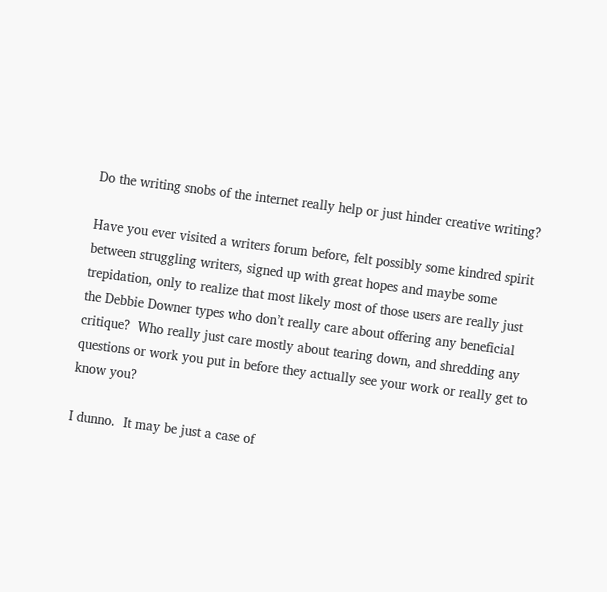Do the writing snobs of the internet really help or just hinder creative writing?

Have you ever visited a writers forum before, felt possibly some kindred spirit between struggling writers, signed up with great hopes and maybe some trepidation, only to realize that most likely most of those users are really just the Debbie Downer types who don’t really care about offering any beneficial critique?  Who really just care mostly about tearing down, and shredding any questions or work you put in before they actually see your work or really get to know you?

I dunno.  It may be just a case of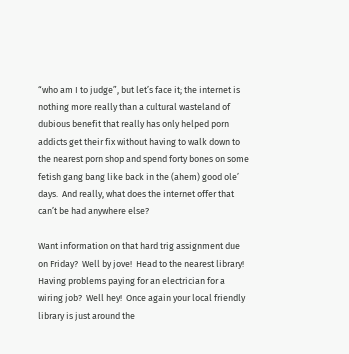“who am I to judge”, but let’s face it; the internet is nothing more really than a cultural wasteland of dubious benefit that really has only helped porn addicts get their fix without having to walk down to the nearest porn shop and spend forty bones on some fetish gang bang like back in the (ahem) good ole’ days.  And really, what does the internet offer that can’t be had anywhere else?

Want information on that hard trig assignment due on Friday?  Well by jove!  Head to the nearest library!  Having problems paying for an electrician for a wiring job?  Well hey!  Once again your local friendly library is just around the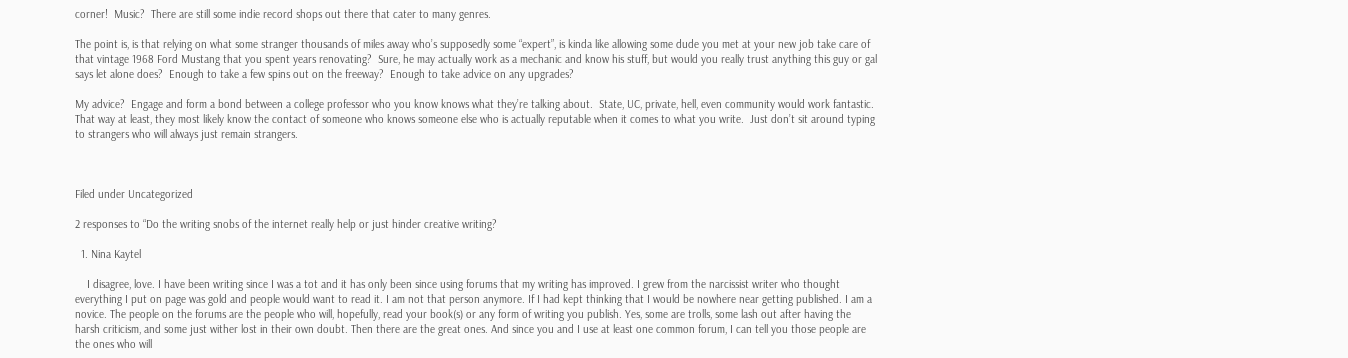corner!  Music?  There are still some indie record shops out there that cater to many genres.

The point is, is that relying on what some stranger thousands of miles away who’s supposedly some “expert”, is kinda like allowing some dude you met at your new job take care of that vintage 1968 Ford Mustang that you spent years renovating?  Sure, he may actually work as a mechanic and know his stuff, but would you really trust anything this guy or gal says let alone does?  Enough to take a few spins out on the freeway?  Enough to take advice on any upgrades?

My advice?  Engage and form a bond between a college professor who you know knows what they’re talking about.  State, UC, private, hell, even community would work fantastic.  That way at least, they most likely know the contact of someone who knows someone else who is actually reputable when it comes to what you write.  Just don’t sit around typing to strangers who will always just remain strangers.



Filed under Uncategorized

2 responses to “Do the writing snobs of the internet really help or just hinder creative writing?

  1. Nina Kaytel

    I disagree, love. I have been writing since I was a tot and it has only been since using forums that my writing has improved. I grew from the narcissist writer who thought everything I put on page was gold and people would want to read it. I am not that person anymore. If I had kept thinking that I would be nowhere near getting published. I am a novice. The people on the forums are the people who will, hopefully, read your book(s) or any form of writing you publish. Yes, some are trolls, some lash out after having the harsh criticism, and some just wither lost in their own doubt. Then there are the great ones. And since you and I use at least one common forum, I can tell you those people are the ones who will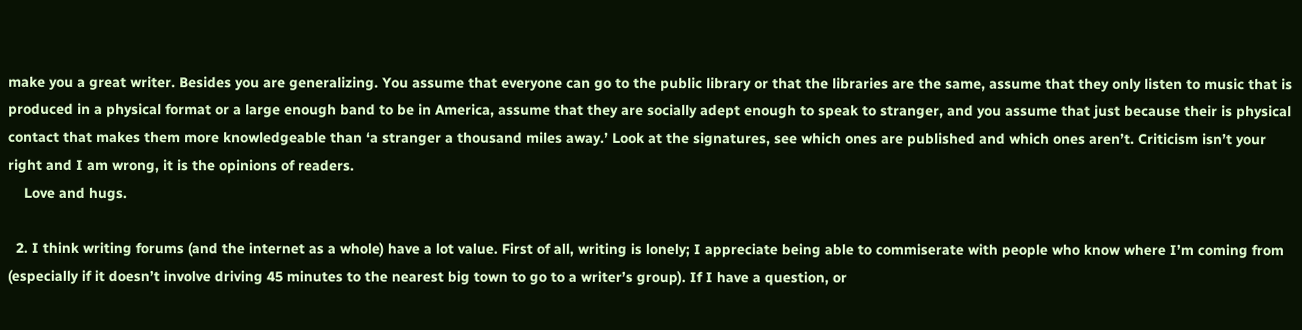make you a great writer. Besides you are generalizing. You assume that everyone can go to the public library or that the libraries are the same, assume that they only listen to music that is produced in a physical format or a large enough band to be in America, assume that they are socially adept enough to speak to stranger, and you assume that just because their is physical contact that makes them more knowledgeable than ‘a stranger a thousand miles away.’ Look at the signatures, see which ones are published and which ones aren’t. Criticism isn’t your right and I am wrong, it is the opinions of readers.
    Love and hugs.

  2. I think writing forums (and the internet as a whole) have a lot value. First of all, writing is lonely; I appreciate being able to commiserate with people who know where I’m coming from (especially if it doesn’t involve driving 45 minutes to the nearest big town to go to a writer’s group). If I have a question, or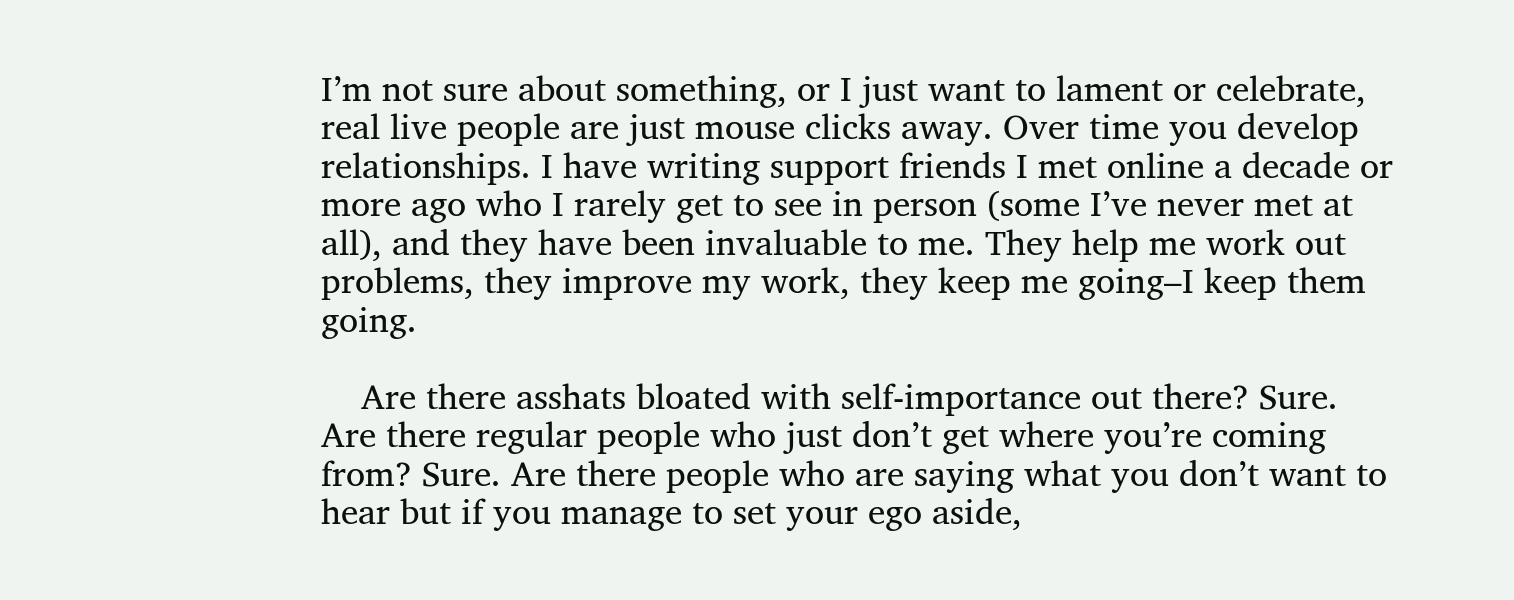I’m not sure about something, or I just want to lament or celebrate, real live people are just mouse clicks away. Over time you develop relationships. I have writing support friends I met online a decade or more ago who I rarely get to see in person (some I’ve never met at all), and they have been invaluable to me. They help me work out problems, they improve my work, they keep me going–I keep them going.

    Are there asshats bloated with self-importance out there? Sure. Are there regular people who just don’t get where you’re coming from? Sure. Are there people who are saying what you don’t want to hear but if you manage to set your ego aside,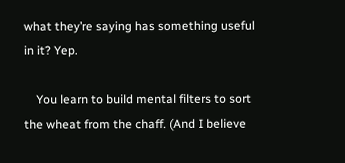what they’re saying has something useful in it? Yep.

    You learn to build mental filters to sort the wheat from the chaff. (And I believe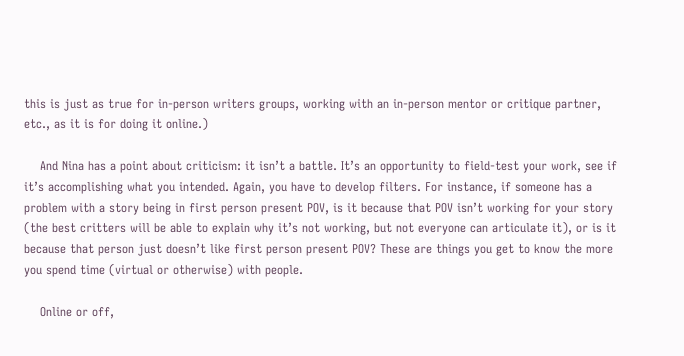this is just as true for in-person writers groups, working with an in-person mentor or critique partner, etc., as it is for doing it online.)

    And Nina has a point about criticism: it isn’t a battle. It’s an opportunity to field-test your work, see if it’s accomplishing what you intended. Again, you have to develop filters. For instance, if someone has a problem with a story being in first person present POV, is it because that POV isn’t working for your story (the best critters will be able to explain why it’s not working, but not everyone can articulate it), or is it because that person just doesn’t like first person present POV? These are things you get to know the more you spend time (virtual or otherwise) with people.

    Online or off,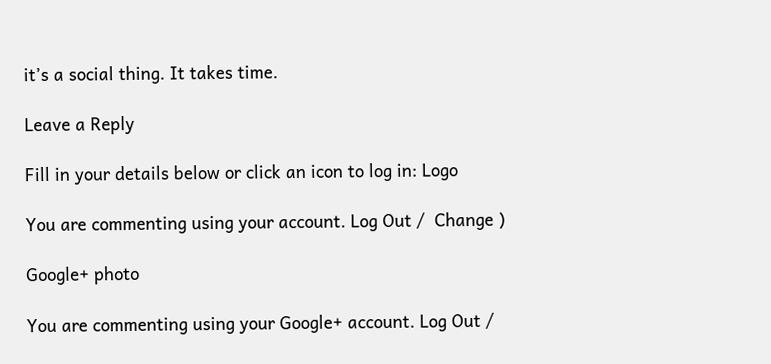it’s a social thing. It takes time.

Leave a Reply

Fill in your details below or click an icon to log in: Logo

You are commenting using your account. Log Out /  Change )

Google+ photo

You are commenting using your Google+ account. Log Out /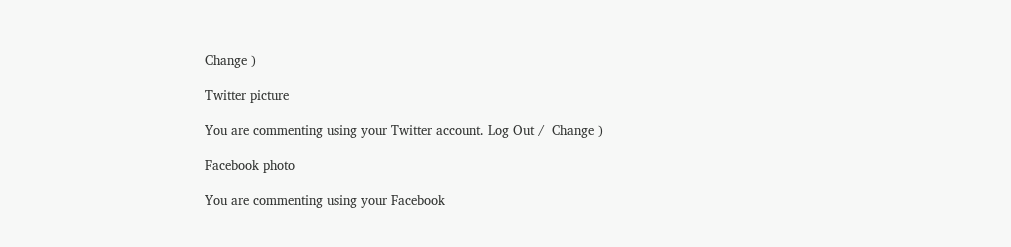Change )

Twitter picture

You are commenting using your Twitter account. Log Out /  Change )

Facebook photo

You are commenting using your Facebook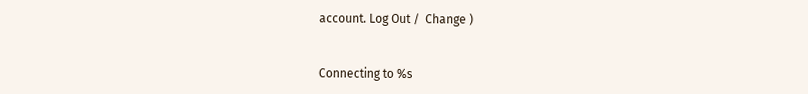account. Log Out /  Change )


Connecting to %s